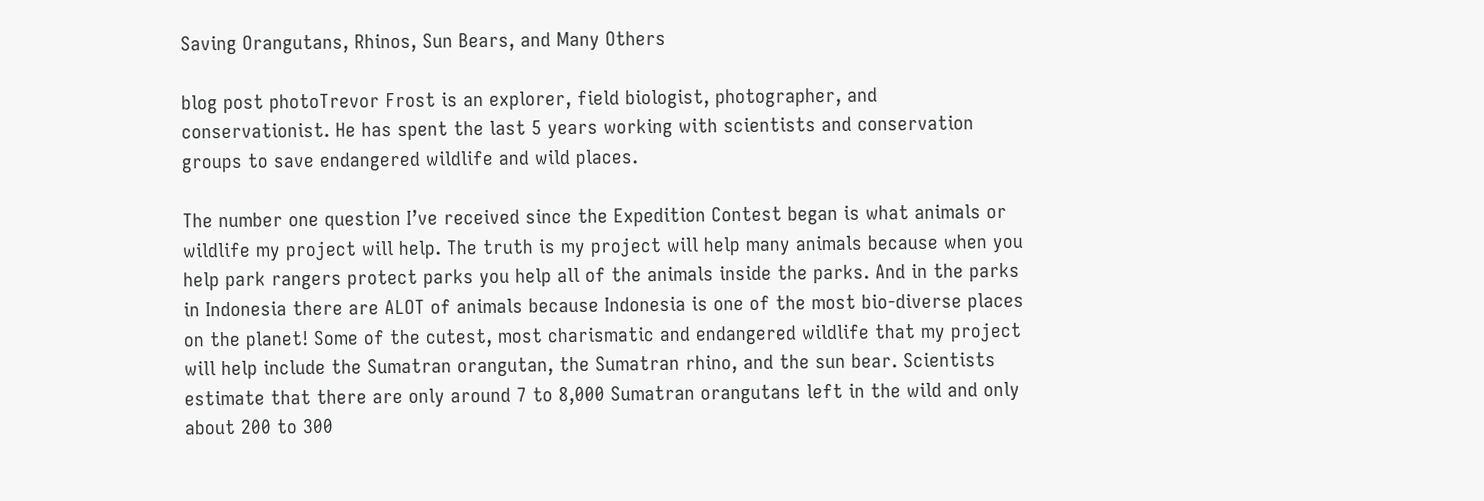Saving Orangutans, Rhinos, Sun Bears, and Many Others

blog post photoTrevor Frost is an explorer, field biologist, photographer, and conservationist. He has spent the last 5 years working with scientists and conservation groups to save endangered wildlife and wild places.

The number one question I’ve received since the Expedition Contest began is what animals or wildlife my project will help. The truth is my project will help many animals because when you help park rangers protect parks you help all of the animals inside the parks. And in the parks in Indonesia there are ALOT of animals because Indonesia is one of the most bio-diverse places on the planet! Some of the cutest, most charismatic and endangered wildlife that my project will help include the Sumatran orangutan, the Sumatran rhino, and the sun bear. Scientists estimate that there are only around 7 to 8,000 Sumatran orangutans left in the wild and only about 200 to 300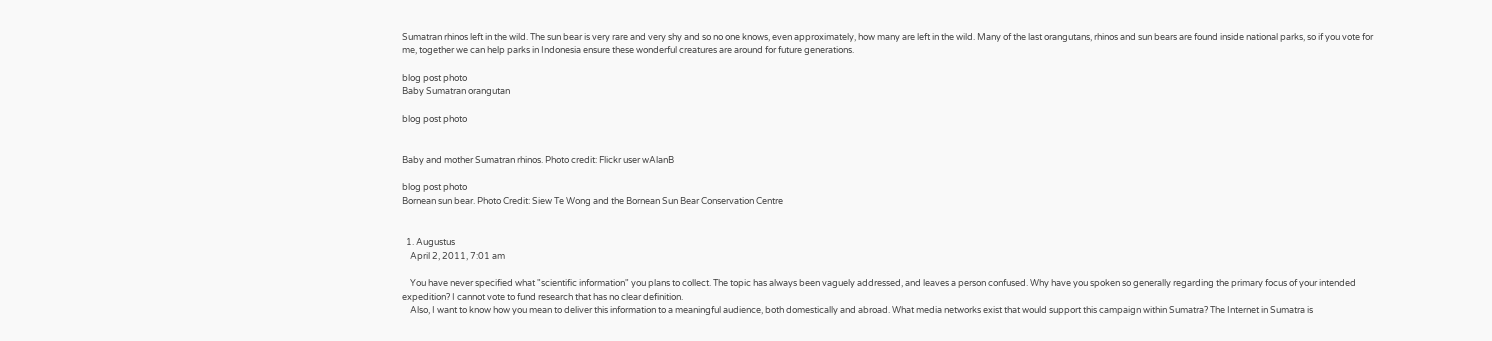Sumatran rhinos left in the wild. The sun bear is very rare and very shy and so no one knows, even approximately, how many are left in the wild. Many of the last orangutans, rhinos and sun bears are found inside national parks, so if you vote for me, together we can help parks in Indonesia ensure these wonderful creatures are around for future generations.

blog post photo
Baby Sumatran orangutan

blog post photo


Baby and mother Sumatran rhinos. Photo credit: Flickr user wAlanB

blog post photo
Bornean sun bear. Photo Credit: Siew Te Wong and the Bornean Sun Bear Conservation Centre


  1. Augustus
    April 2, 2011, 7:01 am

    You have never specified what "scientific information" you plans to collect. The topic has always been vaguely addressed, and leaves a person confused. Why have you spoken so generally regarding the primary focus of your intended expedition? I cannot vote to fund research that has no clear definition.
    Also, I want to know how you mean to deliver this information to a meaningful audience, both domestically and abroad. What media networks exist that would support this campaign within Sumatra? The Internet in Sumatra is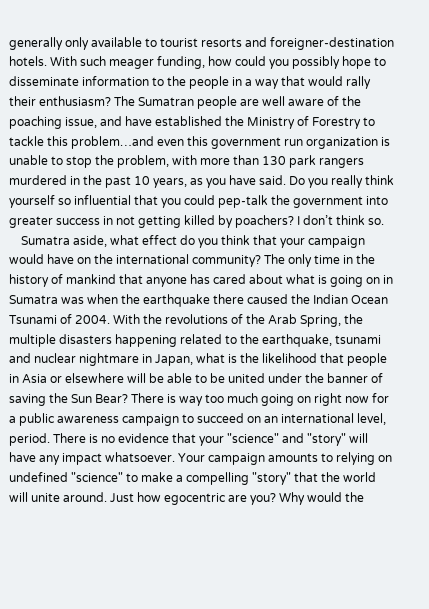generally only available to tourist resorts and foreigner-destination hotels. With such meager funding, how could you possibly hope to disseminate information to the people in a way that would rally their enthusiasm? The Sumatran people are well aware of the poaching issue, and have established the Ministry of Forestry to tackle this problem…and even this government run organization is unable to stop the problem, with more than 130 park rangers murdered in the past 10 years, as you have said. Do you really think yourself so influential that you could pep-talk the government into greater success in not getting killed by poachers? I don’t think so.
    Sumatra aside, what effect do you think that your campaign would have on the international community? The only time in the history of mankind that anyone has cared about what is going on in Sumatra was when the earthquake there caused the Indian Ocean Tsunami of 2004. With the revolutions of the Arab Spring, the multiple disasters happening related to the earthquake, tsunami and nuclear nightmare in Japan, what is the likelihood that people in Asia or elsewhere will be able to be united under the banner of saving the Sun Bear? There is way too much going on right now for a public awareness campaign to succeed on an international level, period. There is no evidence that your "science" and "story" will have any impact whatsoever. Your campaign amounts to relying on undefined "science" to make a compelling "story" that the world will unite around. Just how egocentric are you? Why would the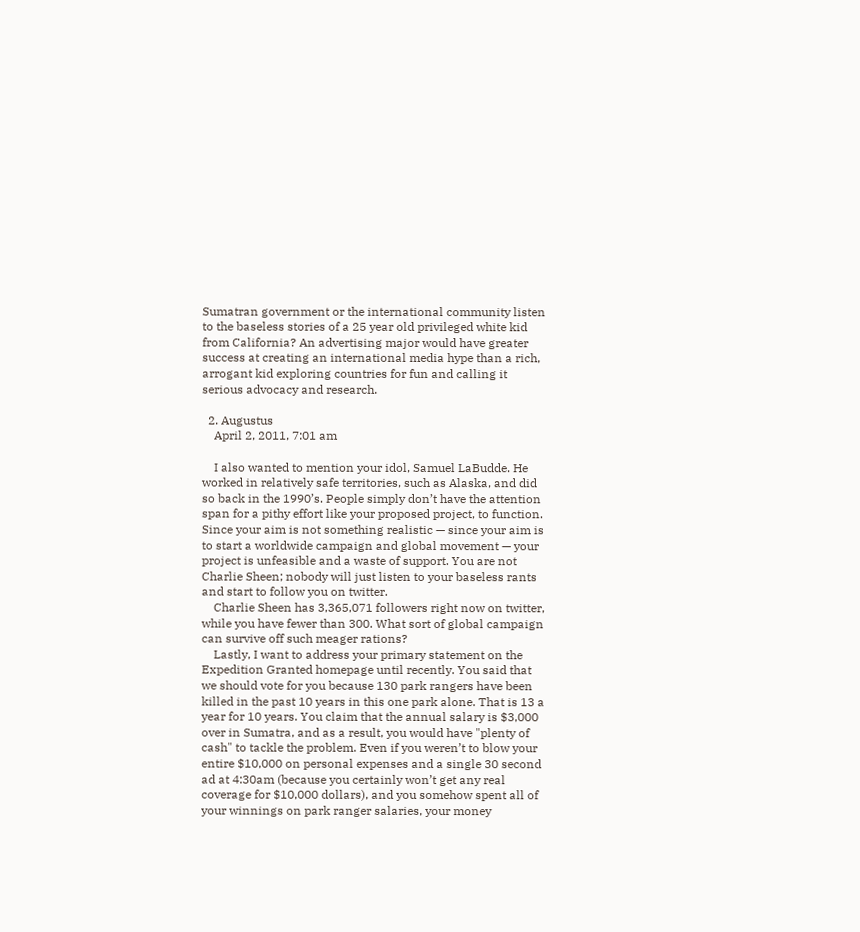Sumatran government or the international community listen to the baseless stories of a 25 year old privileged white kid from California? An advertising major would have greater success at creating an international media hype than a rich, arrogant kid exploring countries for fun and calling it serious advocacy and research.

  2. Augustus
    April 2, 2011, 7:01 am

    I also wanted to mention your idol, Samuel LaBudde. He worked in relatively safe territories, such as Alaska, and did so back in the 1990’s. People simply don’t have the attention span for a pithy effort like your proposed project, to function. Since your aim is not something realistic — since your aim is to start a worldwide campaign and global movement — your project is unfeasible and a waste of support. You are not Charlie Sheen; nobody will just listen to your baseless rants and start to follow you on twitter.
    Charlie Sheen has 3,365,071 followers right now on twitter, while you have fewer than 300. What sort of global campaign can survive off such meager rations?
    Lastly, I want to address your primary statement on the Expedition Granted homepage until recently. You said that we should vote for you because 130 park rangers have been killed in the past 10 years in this one park alone. That is 13 a year for 10 years. You claim that the annual salary is $3,000 over in Sumatra, and as a result, you would have "plenty of cash" to tackle the problem. Even if you weren’t to blow your entire $10,000 on personal expenses and a single 30 second ad at 4:30am (because you certainly won’t get any real coverage for $10,000 dollars), and you somehow spent all of your winnings on park ranger salaries, your money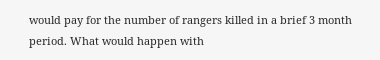would pay for the number of rangers killed in a brief 3 month period. What would happen with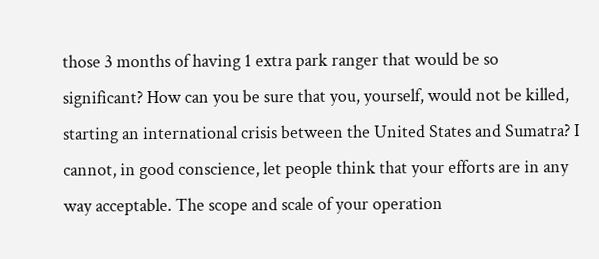those 3 months of having 1 extra park ranger that would be so significant? How can you be sure that you, yourself, would not be killed, starting an international crisis between the United States and Sumatra? I cannot, in good conscience, let people think that your efforts are in any way acceptable. The scope and scale of your operation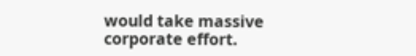would take massive corporate effort.